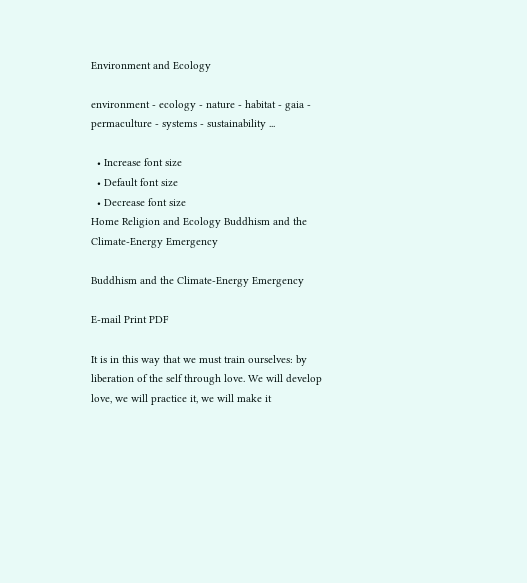Environment and Ecology

environment - ecology - nature - habitat - gaia - permaculture - systems - sustainability ...

  • Increase font size
  • Default font size
  • Decrease font size
Home Religion and Ecology Buddhism and the Climate-Energy Emergency

Buddhism and the Climate-Energy Emergency

E-mail Print PDF

It is in this way that we must train ourselves: by liberation of the self through love. We will develop love, we will practice it, we will make it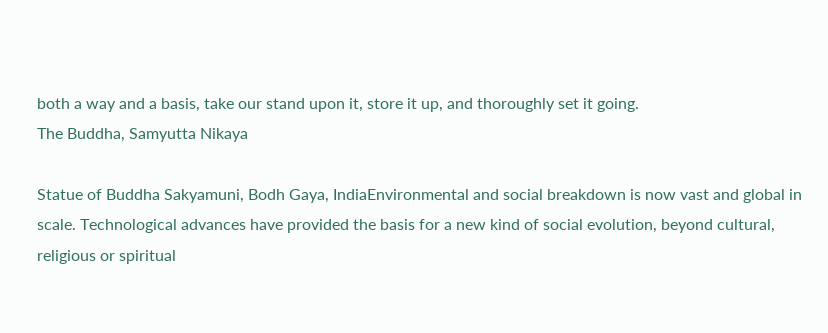both a way and a basis, take our stand upon it, store it up, and thoroughly set it going.
The Buddha, Samyutta Nikaya

Statue of Buddha Sakyamuni, Bodh Gaya, IndiaEnvironmental and social breakdown is now vast and global in scale. Technological advances have provided the basis for a new kind of social evolution, beyond cultural, religious or spiritual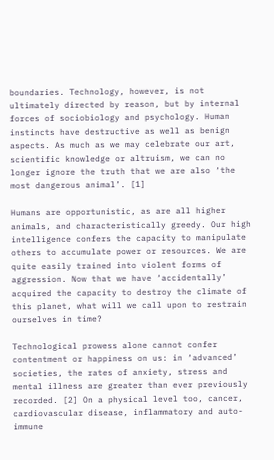boundaries. Technology, however, is not ultimately directed by reason, but by internal forces of sociobiology and psychology. Human instincts have destructive as well as benign aspects. As much as we may celebrate our art, scientific knowledge or altruism, we can no longer ignore the truth that we are also ‘the most dangerous animal’. [1]

Humans are opportunistic, as are all higher animals, and characteristically greedy. Our high intelligence confers the capacity to manipulate others to accumulate power or resources. We are quite easily trained into violent forms of aggression. Now that we have ‘accidentally’ acquired the capacity to destroy the climate of this planet, what will we call upon to restrain ourselves in time?

Technological prowess alone cannot confer contentment or happiness on us: in ‘advanced’ societies, the rates of anxiety, stress and mental illness are greater than ever previously recorded. [2] On a physical level too, cancer, cardiovascular disease, inflammatory and auto-immune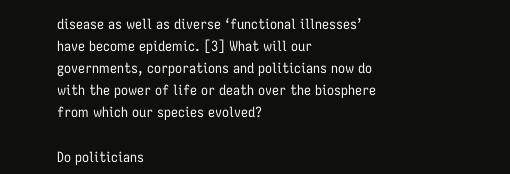disease as well as diverse ‘functional illnesses’ have become epidemic. [3] What will our governments, corporations and politicians now do with the power of life or death over the biosphere from which our species evolved?

Do politicians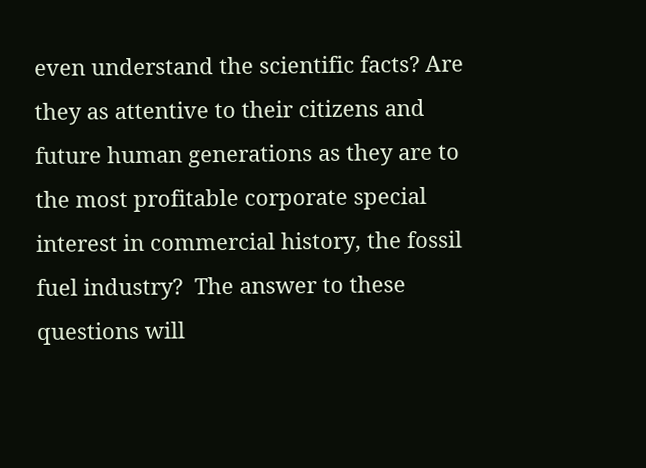even understand the scientific facts? Are they as attentive to their citizens and future human generations as they are to the most profitable corporate special interest in commercial history, the fossil fuel industry?  The answer to these questions will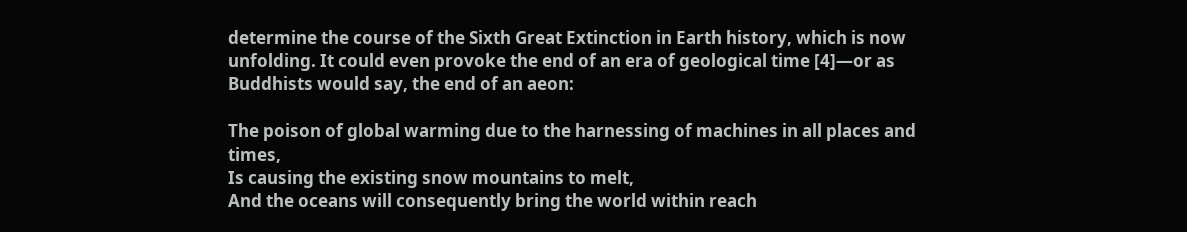determine the course of the Sixth Great Extinction in Earth history, which is now unfolding. It could even provoke the end of an era of geological time [4]—or as Buddhists would say, the end of an aeon:

The poison of global warming due to the harnessing of machines in all places and times,
Is causing the existing snow mountains to melt,
And the oceans will consequently bring the world within reach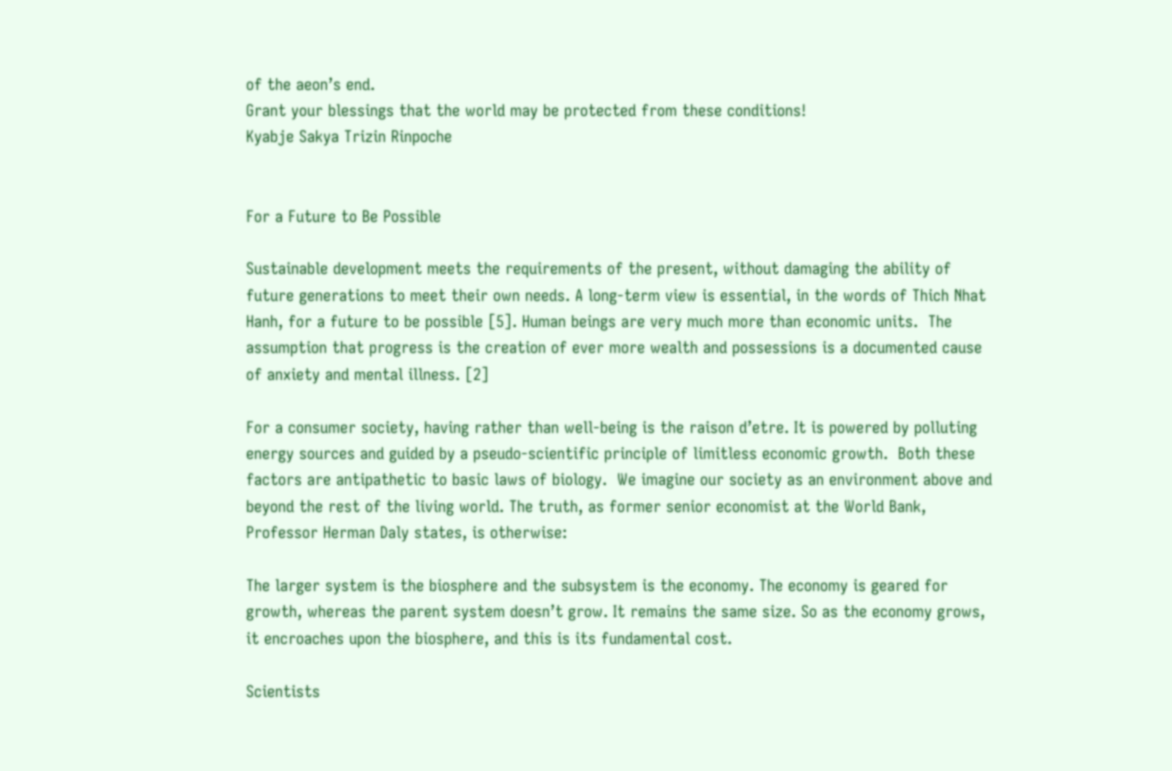of the aeon’s end.
Grant your blessings that the world may be protected from these conditions!
Kyabje Sakya Trizin Rinpoche


For a Future to Be Possible

Sustainable development meets the requirements of the present, without damaging the ability of future generations to meet their own needs. A long-term view is essential, in the words of Thich Nhat Hanh, for a future to be possible [5]. Human beings are very much more than economic units.  The assumption that progress is the creation of ever more wealth and possessions is a documented cause of anxiety and mental illness. [2]

For a consumer society, having rather than well-being is the raison d’etre. It is powered by polluting energy sources and guided by a pseudo-scientific principle of limitless economic growth.  Both these factors are antipathetic to basic laws of biology.  We imagine our society as an environment above and beyond the rest of the living world. The truth, as former senior economist at the World Bank, Professor Herman Daly states, is otherwise:

The larger system is the biosphere and the subsystem is the economy. The economy is geared for growth, whereas the parent system doesn’t grow. It remains the same size. So as the economy grows, it encroaches upon the biosphere, and this is its fundamental cost.

Scientists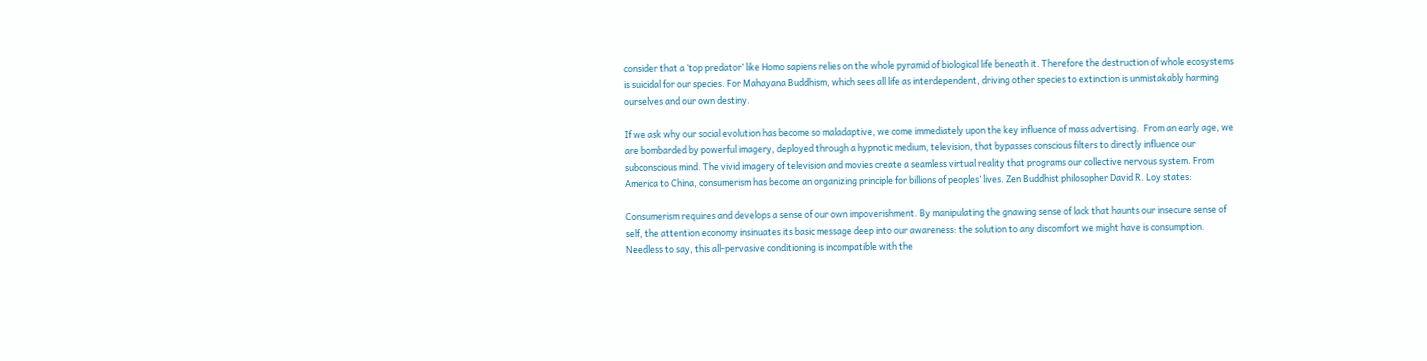consider that a ‘top predator’ like Homo sapiens relies on the whole pyramid of biological life beneath it. Therefore the destruction of whole ecosystems is suicidal for our species. For Mahayana Buddhism, which sees all life as interdependent, driving other species to extinction is unmistakably harming ourselves and our own destiny.

If we ask why our social evolution has become so maladaptive, we come immediately upon the key influence of mass advertising.  From an early age, we are bombarded by powerful imagery, deployed through a hypnotic medium, television, that bypasses conscious filters to directly influence our subconscious mind. The vivid imagery of television and movies create a seamless virtual reality that programs our collective nervous system. From America to China, consumerism has become an organizing principle for billions of peoples’ lives. Zen Buddhist philosopher David R. Loy states:

Consumerism requires and develops a sense of our own impoverishment. By manipulating the gnawing sense of lack that haunts our insecure sense of self, the attention economy insinuates its basic message deep into our awareness: the solution to any discomfort we might have is consumption.  Needless to say, this all-pervasive conditioning is incompatible with the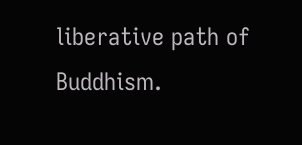liberative path of Buddhism.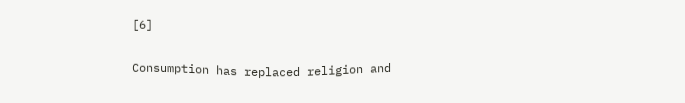[6]

Consumption has replaced religion and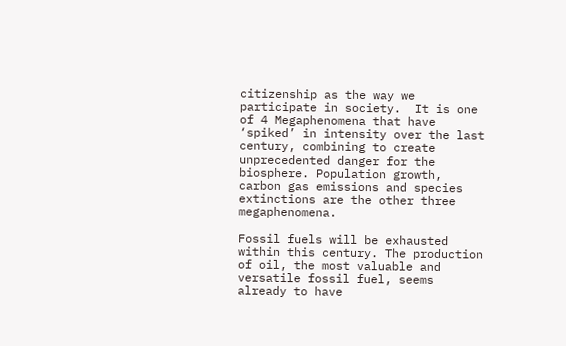citizenship as the way we participate in society.  It is one of 4 Megaphenomena that have ‘spiked’ in intensity over the last century, combining to create unprecedented danger for the biosphere. Population growth, carbon gas emissions and species extinctions are the other three megaphenomena.

Fossil fuels will be exhausted within this century. The production of oil, the most valuable and versatile fossil fuel, seems already to have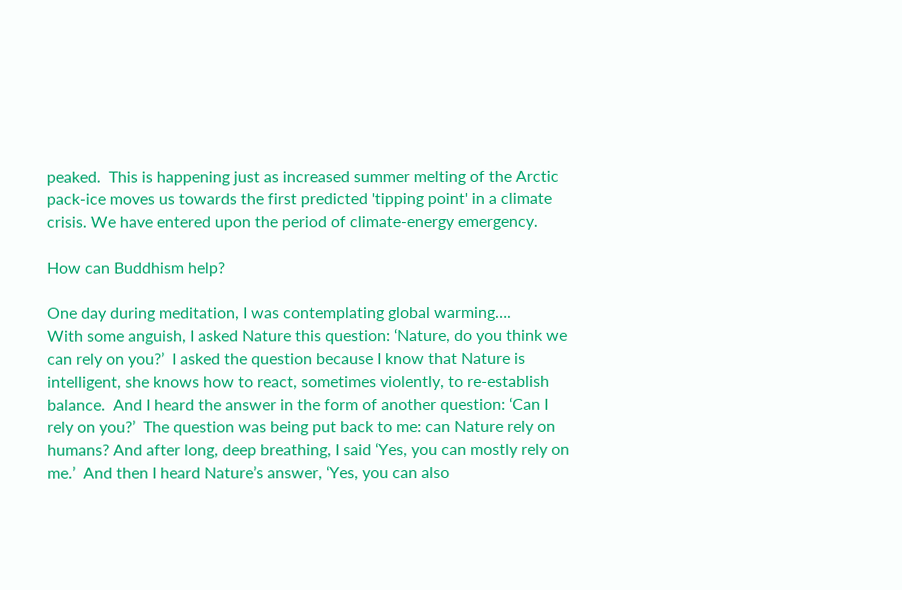peaked.  This is happening just as increased summer melting of the Arctic pack-ice moves us towards the first predicted 'tipping point' in a climate crisis. We have entered upon the period of climate-energy emergency.

How can Buddhism help?

One day during meditation, I was contemplating global warming….
With some anguish, I asked Nature this question: ‘Nature, do you think we can rely on you?’  I asked the question because I know that Nature is intelligent, she knows how to react, sometimes violently, to re-establish balance.  And I heard the answer in the form of another question: ‘Can I rely on you?’  The question was being put back to me: can Nature rely on humans? And after long, deep breathing, I said ‘Yes, you can mostly rely on me.’  And then I heard Nature’s answer, ‘Yes, you can also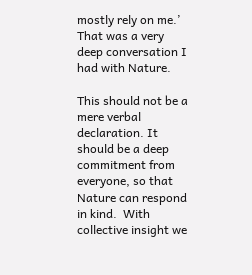mostly rely on me.’  That was a very deep conversation I had with Nature.

This should not be a mere verbal declaration. It should be a deep commitment from everyone, so that Nature can respond in kind.  With collective insight we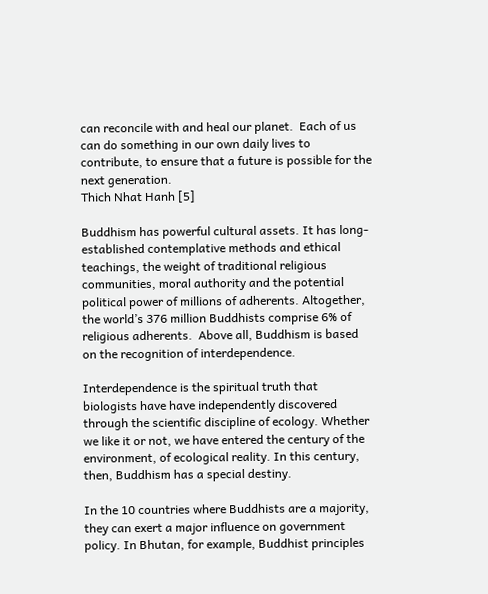can reconcile with and heal our planet.  Each of us can do something in our own daily lives to contribute, to ensure that a future is possible for the next generation.
Thich Nhat Hanh [5]

Buddhism has powerful cultural assets. It has long-established contemplative methods and ethical teachings, the weight of traditional religious communities, moral authority and the potential political power of millions of adherents. Altogether, the world’s 376 million Buddhists comprise 6% of religious adherents.  Above all, Buddhism is based on the recognition of interdependence.

Interdependence is the spiritual truth that biologists have have independently discovered through the scientific discipline of ecology. Whether we like it or not, we have entered the century of the environment, of ecological reality. In this century, then, Buddhism has a special destiny.

In the 10 countries where Buddhists are a majority, they can exert a major influence on government policy. In Bhutan, for example, Buddhist principles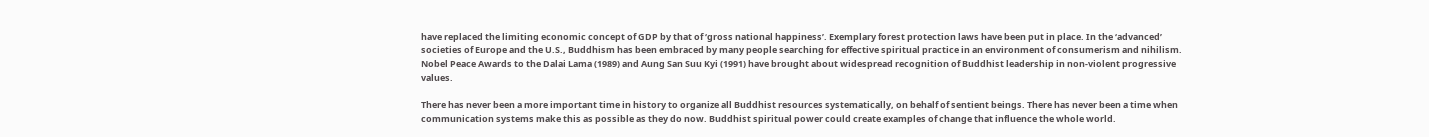have replaced the limiting economic concept of GDP by that of ‘gross national happiness’. Exemplary forest protection laws have been put in place. In the ‘advanced’ societies of Europe and the U.S., Buddhism has been embraced by many people searching for effective spiritual practice in an environment of consumerism and nihilism. Nobel Peace Awards to the Dalai Lama (1989) and Aung San Suu Kyi (1991) have brought about widespread recognition of Buddhist leadership in non-violent progressive values.

There has never been a more important time in history to organize all Buddhist resources systematically, on behalf of sentient beings. There has never been a time when communication systems make this as possible as they do now. Buddhist spiritual power could create examples of change that influence the whole world.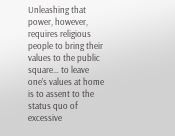Unleashing that power, however, requires religious people to bring their values to the public square… to leave one’s values at home is to assent to the status quo of excessive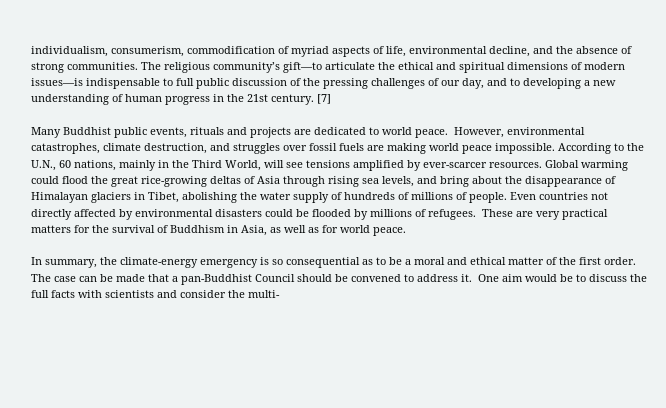individualism, consumerism, commodification of myriad aspects of life, environmental decline, and the absence of strong communities. The religious community’s gift—to articulate the ethical and spiritual dimensions of modern issues—is indispensable to full public discussion of the pressing challenges of our day, and to developing a new understanding of human progress in the 21st century. [7]

Many Buddhist public events, rituals and projects are dedicated to world peace.  However, environmental catastrophes, climate destruction, and struggles over fossil fuels are making world peace impossible. According to the U.N., 60 nations, mainly in the Third World, will see tensions amplified by ever-scarcer resources. Global warming could flood the great rice-growing deltas of Asia through rising sea levels, and bring about the disappearance of Himalayan glaciers in Tibet, abolishing the water supply of hundreds of millions of people. Even countries not directly affected by environmental disasters could be flooded by millions of refugees.  These are very practical matters for the survival of Buddhism in Asia, as well as for world peace.

In summary, the climate-energy emergency is so consequential as to be a moral and ethical matter of the first order. The case can be made that a pan-Buddhist Council should be convened to address it.  One aim would be to discuss the full facts with scientists and consider the multi-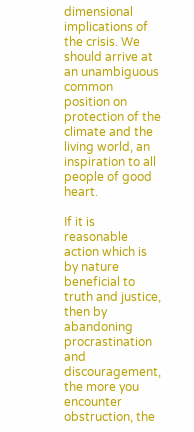dimensional implications of the crisis. We should arrive at an unambiguous common position on protection of the climate and the living world, an inspiration to all people of good heart.

If it is reasonable action which is by nature beneficial to truth and justice, then by abandoning procrastination and discouragement, the more you encounter obstruction, the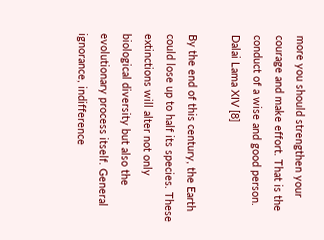more you should strengthen your courage and make effort. That is the conduct of a wise and good person.
Dalai Lama XIV [8]

By the end of this century, the Earth could lose up to half its species. These extinctions will alter not only biological diversity but also the evolutionary process itself. General ignorance, indifference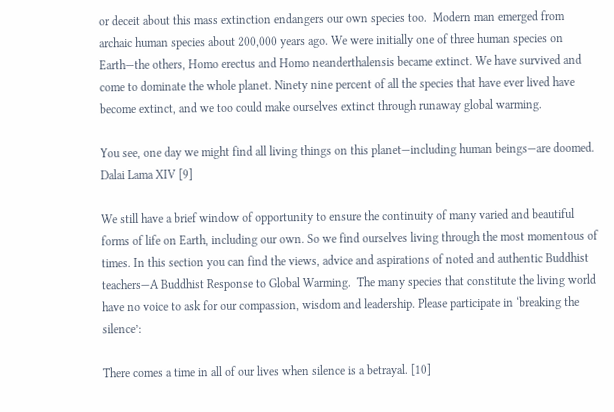or deceit about this mass extinction endangers our own species too.  Modern man emerged from archaic human species about 200,000 years ago. We were initially one of three human species on Earth—the others, Homo erectus and Homo neanderthalensis became extinct. We have survived and come to dominate the whole planet. Ninety nine percent of all the species that have ever lived have become extinct, and we too could make ourselves extinct through runaway global warming.

You see, one day we might find all living things on this planet—including human beings—are doomed.
Dalai Lama XIV [9]

We still have a brief window of opportunity to ensure the continuity of many varied and beautiful forms of life on Earth, including our own. So we find ourselves living through the most momentous of times. In this section you can find the views, advice and aspirations of noted and authentic Buddhist teachers—A Buddhist Response to Global Warming.  The many species that constitute the living world have no voice to ask for our compassion, wisdom and leadership. Please participate in ‘breaking the silence’:

There comes a time in all of our lives when silence is a betrayal. [10]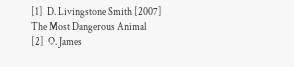[1]  D. Livingstone Smith [2007] The Most Dangerous Animal
[2]  O. James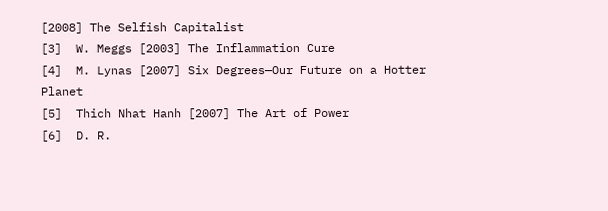[2008] The Selfish Capitalist
[3]  W. Meggs [2003] The Inflammation Cure
[4]  M. Lynas [2007] Six Degrees—Our Future on a Hotter Planet
[5]  Thich Nhat Hanh [2007] The Art of Power
[6]  D. R.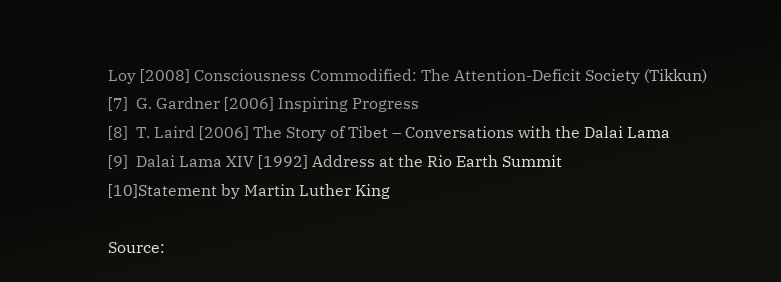Loy [2008] Consciousness Commodified: The Attention-Deficit Society (Tikkun)
[7]  G. Gardner [2006] Inspiring Progress
[8]  T. Laird [2006] The Story of Tibet – Conversations with the Dalai Lama
[9]  Dalai Lama XIV [1992] Address at the Rio Earth Summit
[10]Statement by Martin Luther King

Source: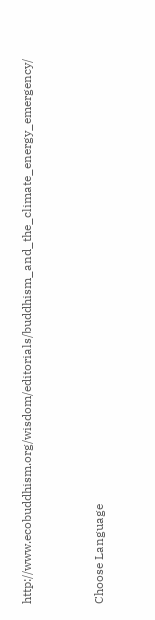http://www.ecobuddhism.org/wisdom/editorials/buddhism_and_the_climate_energy_emergency/


Choose Language